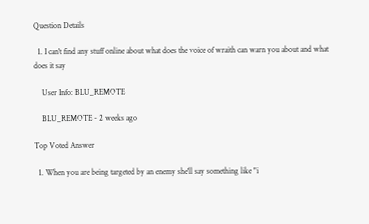Question Details

  1. I can't find any stuff online about what does the voice of wraith can warn you about and what does it say

    User Info: BLU_REMOTE

    BLU_REMOTE - 2 weeks ago

Top Voted Answer

  1. When you are being targeted by an enemy she'll say something like "i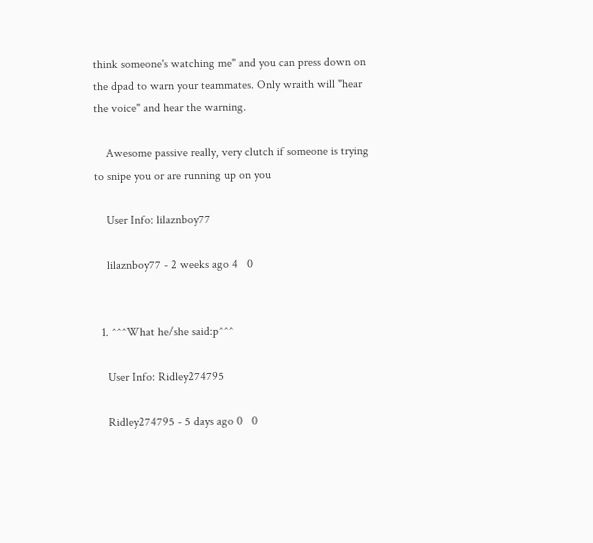think someone's watching me" and you can press down on the dpad to warn your teammates. Only wraith will "hear the voice" and hear the warning.

    Awesome passive really, very clutch if someone is trying to snipe you or are running up on you

    User Info: lilaznboy77

    lilaznboy77 - 2 weeks ago 4   0


  1. ^^^What he/she said:p^^^

    User Info: Ridley274795

    Ridley274795 - 5 days ago 0   0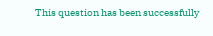This question has been successfully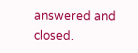answered and closed.